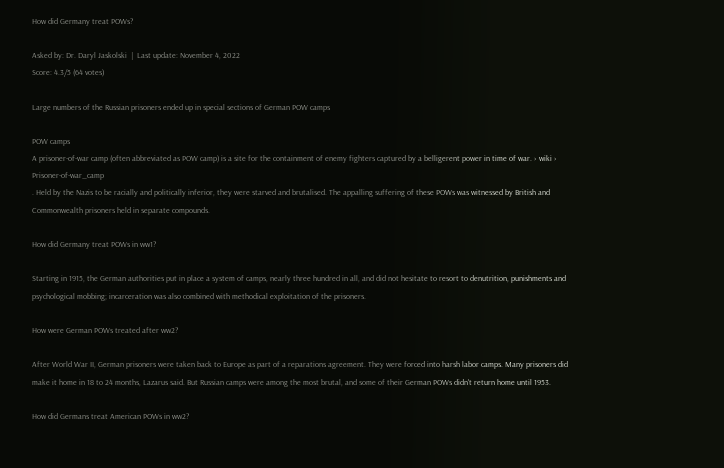How did Germany treat POWs?

Asked by: Dr. Daryl Jaskolski  |  Last update: November 4, 2022
Score: 4.3/5 (64 votes)

Large numbers of the Russian prisoners ended up in special sections of German POW camps

POW camps
A prisoner-of-war camp (often abbreviated as POW camp) is a site for the containment of enemy fighters captured by a belligerent power in time of war. › wiki › Prisoner-of-war_camp
. Held by the Nazis to be racially and politically inferior, they were starved and brutalised. The appalling suffering of these POWs was witnessed by British and Commonwealth prisoners held in separate compounds.

How did Germany treat POWs in ww1?

Starting in 1915, the German authorities put in place a system of camps, nearly three hundred in all, and did not hesitate to resort to denutrition, punishments and psychological mobbing; incarceration was also combined with methodical exploitation of the prisoners.

How were German POWs treated after ww2?

After World War II, German prisoners were taken back to Europe as part of a reparations agreement. They were forced into harsh labor camps. Many prisoners did make it home in 18 to 24 months, Lazarus said. But Russian camps were among the most brutal, and some of their German POWs didn't return home until 1953.

How did Germans treat American POWs in ww2?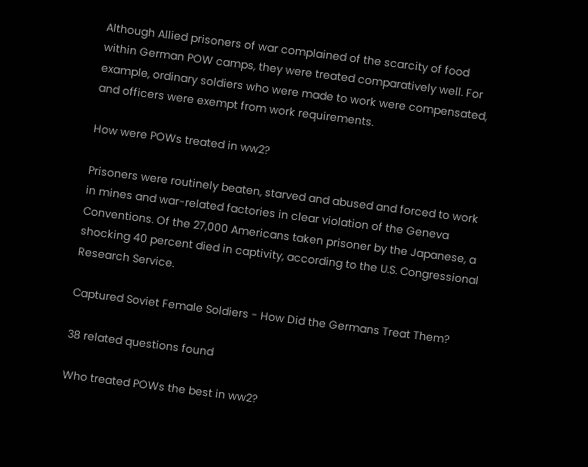Although Allied prisoners of war complained of the scarcity of food within German POW camps, they were treated comparatively well. For example, ordinary soldiers who were made to work were compensated, and officers were exempt from work requirements.

How were POWs treated in ww2?

Prisoners were routinely beaten, starved and abused and forced to work in mines and war-related factories in clear violation of the Geneva Conventions. Of the 27,000 Americans taken prisoner by the Japanese, a shocking 40 percent died in captivity, according to the U.S. Congressional Research Service.

Captured Soviet Female Soldiers - How Did the Germans Treat Them?

38 related questions found

Who treated POWs the best in ww2?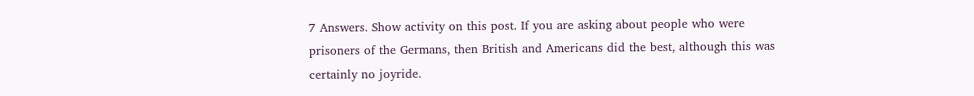7 Answers. Show activity on this post. If you are asking about people who were prisoners of the Germans, then British and Americans did the best, although this was certainly no joyride.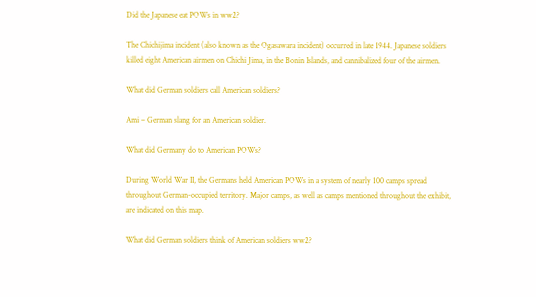Did the Japanese eat POWs in ww2?

The Chichijima incident (also known as the Ogasawara incident) occurred in late 1944. Japanese soldiers killed eight American airmen on Chichi Jima, in the Bonin Islands, and cannibalized four of the airmen.

What did German soldiers call American soldiers?

Ami – German slang for an American soldier.

What did Germany do to American POWs?

During World War II, the Germans held American POWs in a system of nearly 100 camps spread throughout German-occupied territory. Major camps, as well as camps mentioned throughout the exhibit, are indicated on this map.

What did German soldiers think of American soldiers ww2?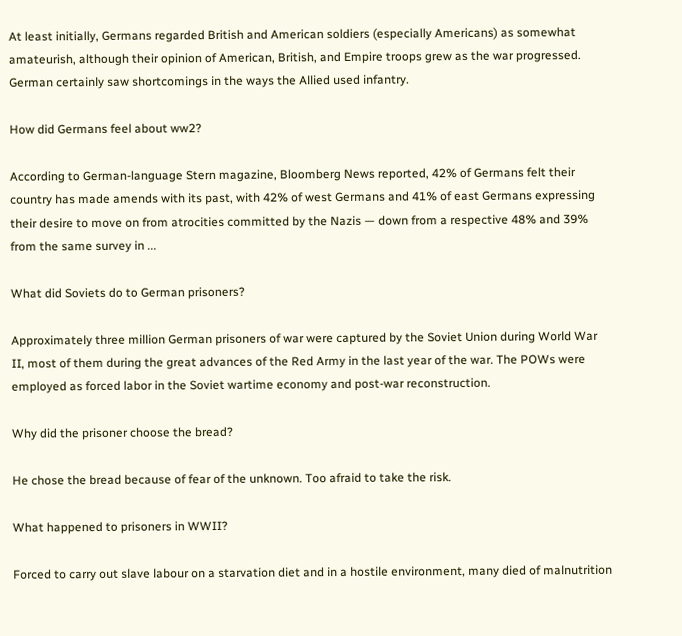At least initially, Germans regarded British and American soldiers (especially Americans) as somewhat amateurish, although their opinion of American, British, and Empire troops grew as the war progressed. German certainly saw shortcomings in the ways the Allied used infantry.

How did Germans feel about ww2?

According to German-language Stern magazine, Bloomberg News reported, 42% of Germans felt their country has made amends with its past, with 42% of west Germans and 41% of east Germans expressing their desire to move on from atrocities committed by the Nazis — down from a respective 48% and 39% from the same survey in ...

What did Soviets do to German prisoners?

Approximately three million German prisoners of war were captured by the Soviet Union during World War II, most of them during the great advances of the Red Army in the last year of the war. The POWs were employed as forced labor in the Soviet wartime economy and post-war reconstruction.

Why did the prisoner choose the bread?

He chose the bread because of fear of the unknown. Too afraid to take the risk.

What happened to prisoners in WWII?

Forced to carry out slave labour on a starvation diet and in a hostile environment, many died of malnutrition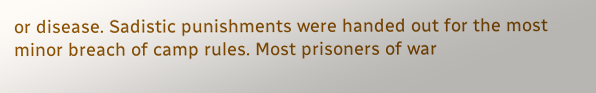or disease. Sadistic punishments were handed out for the most minor breach of camp rules. Most prisoners of war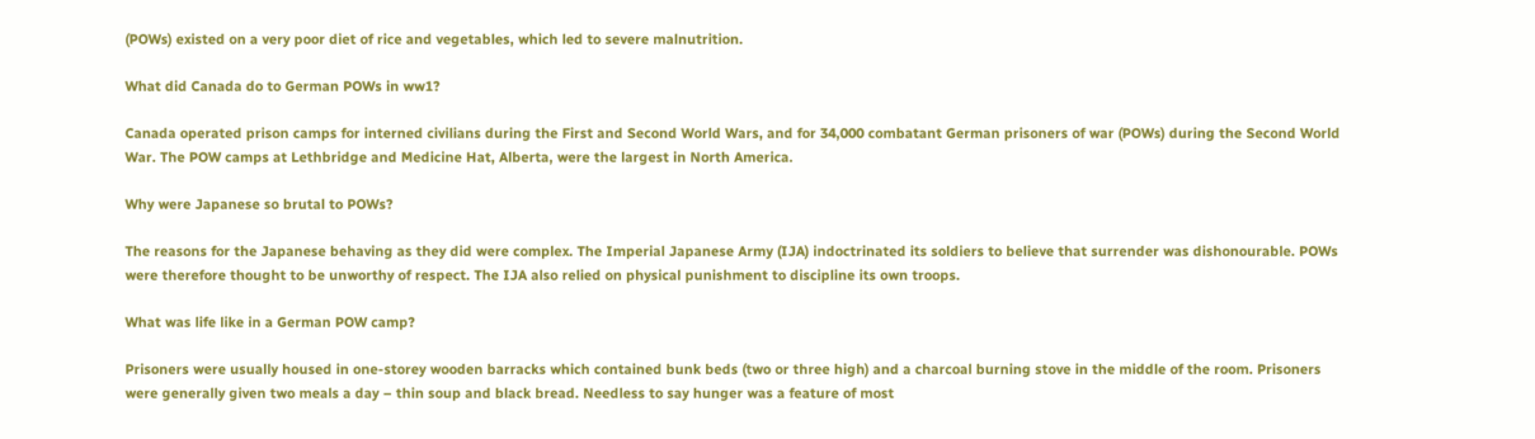(POWs) existed on a very poor diet of rice and vegetables, which led to severe malnutrition.

What did Canada do to German POWs in ww1?

Canada operated prison camps for interned civilians during the First and Second World Wars, and for 34,000 combatant German prisoners of war (POWs) during the Second World War. The POW camps at Lethbridge and Medicine Hat, Alberta, were the largest in North America.

Why were Japanese so brutal to POWs?

The reasons for the Japanese behaving as they did were complex. The Imperial Japanese Army (IJA) indoctrinated its soldiers to believe that surrender was dishonourable. POWs were therefore thought to be unworthy of respect. The IJA also relied on physical punishment to discipline its own troops.

What was life like in a German POW camp?

Prisoners were usually housed in one-storey wooden barracks which contained bunk beds (two or three high) and a charcoal burning stove in the middle of the room. Prisoners were generally given two meals a day – thin soup and black bread. Needless to say hunger was a feature of most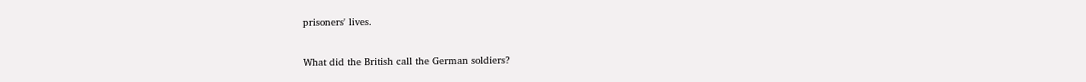prisoners' lives.

What did the British call the German soldiers?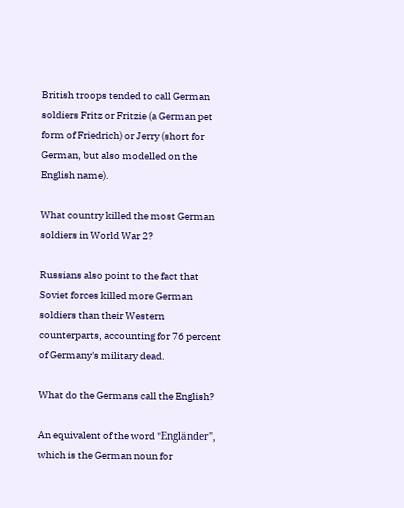British troops tended to call German soldiers Fritz or Fritzie (a German pet form of Friedrich) or Jerry (short for German, but also modelled on the English name).

What country killed the most German soldiers in World War 2?

Russians also point to the fact that Soviet forces killed more German soldiers than their Western counterparts, accounting for 76 percent of Germany's military dead.

What do the Germans call the English?

An equivalent of the word "Engländer", which is the German noun for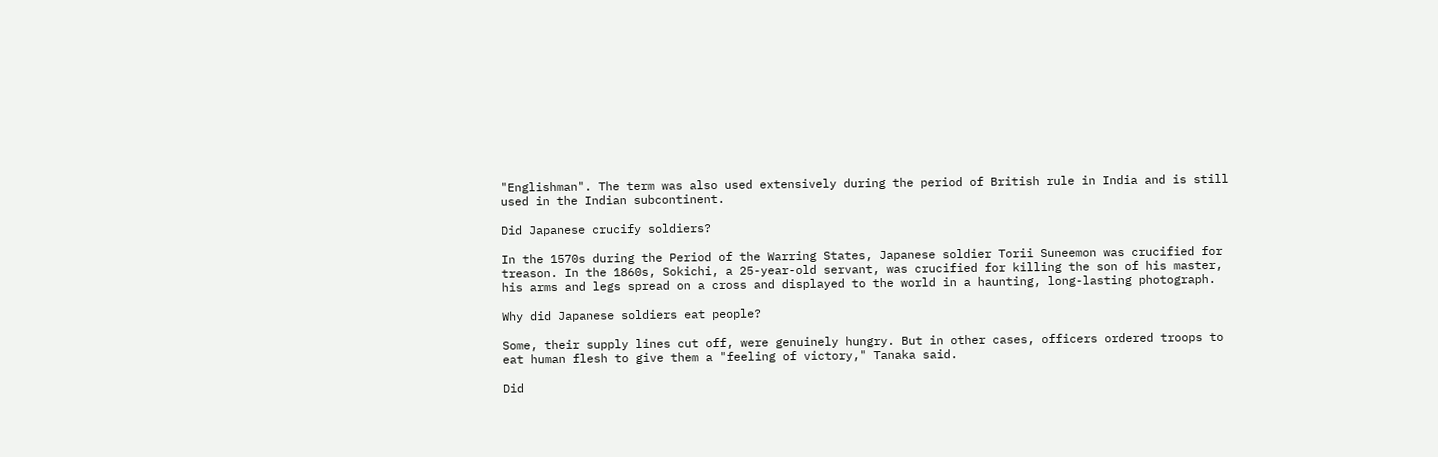"Englishman". The term was also used extensively during the period of British rule in India and is still used in the Indian subcontinent.

Did Japanese crucify soldiers?

In the 1570s during the Period of the Warring States, Japanese soldier Torii Suneemon was crucified for treason. In the 1860s, Sokichi, a 25-year-old servant, was crucified for killing the son of his master, his arms and legs spread on a cross and displayed to the world in a haunting, long-lasting photograph.

Why did Japanese soldiers eat people?

Some, their supply lines cut off, were genuinely hungry. But in other cases, officers ordered troops to eat human flesh to give them a "feeling of victory," Tanaka said.

Did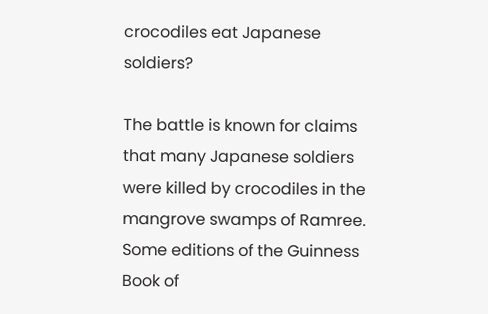crocodiles eat Japanese soldiers?

The battle is known for claims that many Japanese soldiers were killed by crocodiles in the mangrove swamps of Ramree. Some editions of the Guinness Book of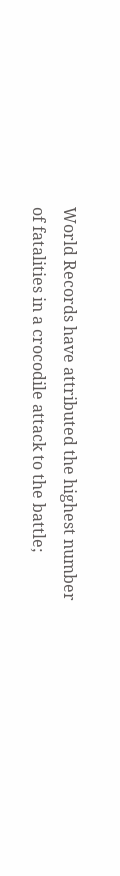World Records have attributed the highest number of fatalities in a crocodile attack to the battle;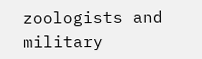zoologists and military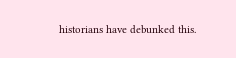historians have debunked this.